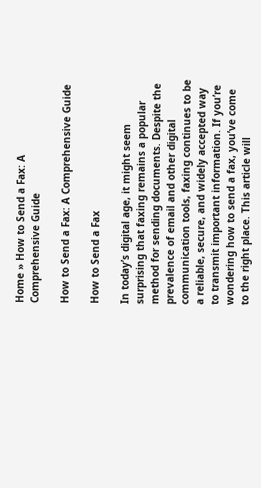Home » How to Send a Fax: A Comprehensive Guide

How to Send a Fax: A Comprehensive Guide

How to Send a Fax

In today’s digital age, it might seem surprising that faxing remains a popular method for sending documents. Despite the prevalence of email and other digital communication tools, faxing continues to be a reliable, secure, and widely accepted way to transmit important information. If you’re wondering how to send a fax, you’ve come to the right place. This article will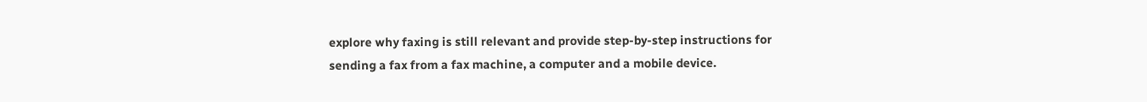explore why faxing is still relevant and provide step-by-step instructions for sending a fax from a fax machine, a computer and a mobile device.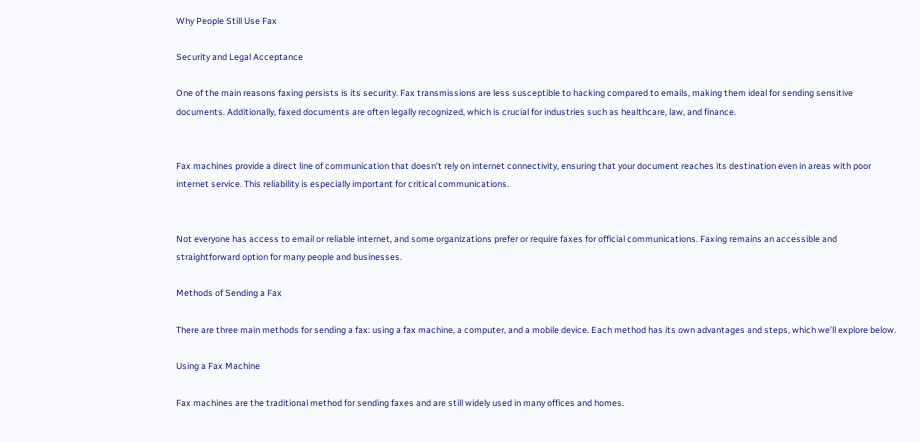Why People Still Use Fax

Security and Legal Acceptance

One of the main reasons faxing persists is its security. Fax transmissions are less susceptible to hacking compared to emails, making them ideal for sending sensitive documents. Additionally, faxed documents are often legally recognized, which is crucial for industries such as healthcare, law, and finance.


Fax machines provide a direct line of communication that doesn’t rely on internet connectivity, ensuring that your document reaches its destination even in areas with poor internet service. This reliability is especially important for critical communications.


Not everyone has access to email or reliable internet, and some organizations prefer or require faxes for official communications. Faxing remains an accessible and straightforward option for many people and businesses.

Methods of Sending a Fax

There are three main methods for sending a fax: using a fax machine, a computer, and a mobile device. Each method has its own advantages and steps, which we’ll explore below.

Using a Fax Machine

Fax machines are the traditional method for sending faxes and are still widely used in many offices and homes.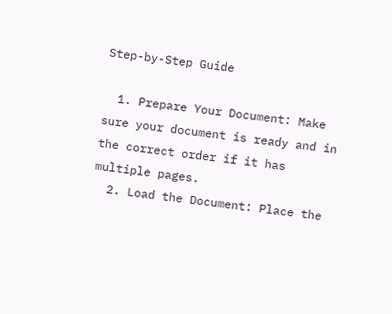Step-by-Step Guide

  1. Prepare Your Document: Make sure your document is ready and in the correct order if it has multiple pages.
  2. Load the Document: Place the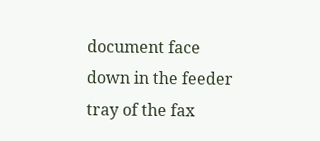document face down in the feeder tray of the fax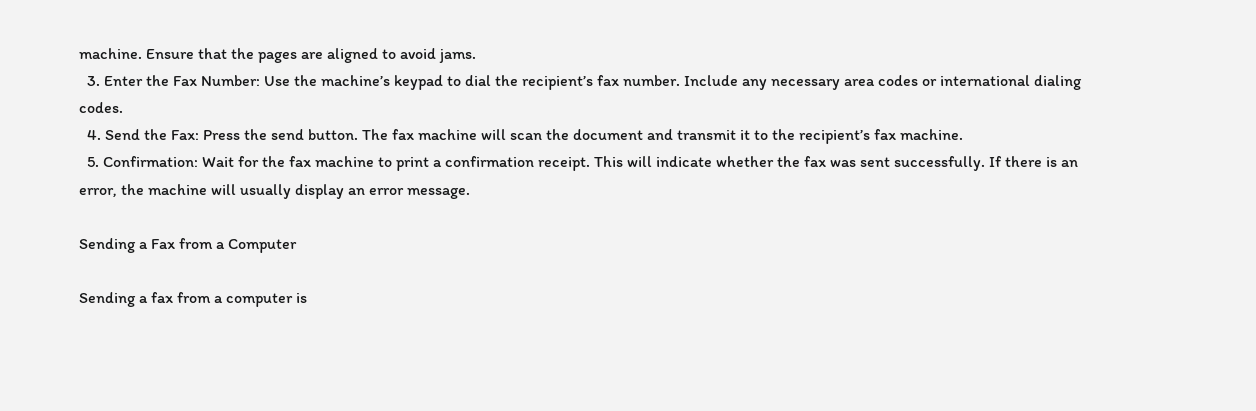machine. Ensure that the pages are aligned to avoid jams.
  3. Enter the Fax Number: Use the machine’s keypad to dial the recipient’s fax number. Include any necessary area codes or international dialing codes.
  4. Send the Fax: Press the send button. The fax machine will scan the document and transmit it to the recipient’s fax machine.
  5. Confirmation: Wait for the fax machine to print a confirmation receipt. This will indicate whether the fax was sent successfully. If there is an error, the machine will usually display an error message.

Sending a Fax from a Computer

Sending a fax from a computer is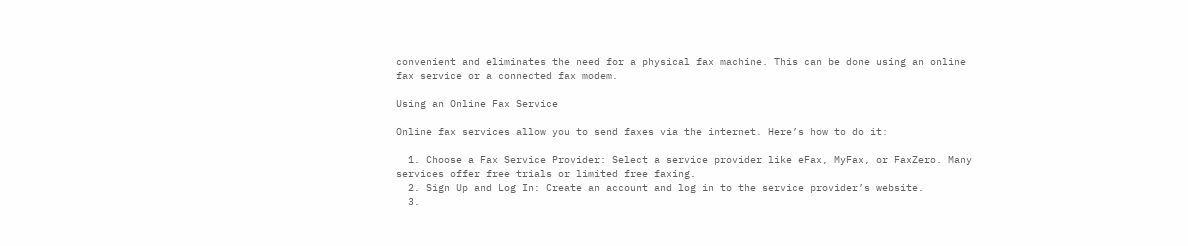convenient and eliminates the need for a physical fax machine. This can be done using an online fax service or a connected fax modem.

Using an Online Fax Service

Online fax services allow you to send faxes via the internet. Here’s how to do it:

  1. Choose a Fax Service Provider: Select a service provider like eFax, MyFax, or FaxZero. Many services offer free trials or limited free faxing.
  2. Sign Up and Log In: Create an account and log in to the service provider’s website.
  3.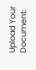Upload Your Document: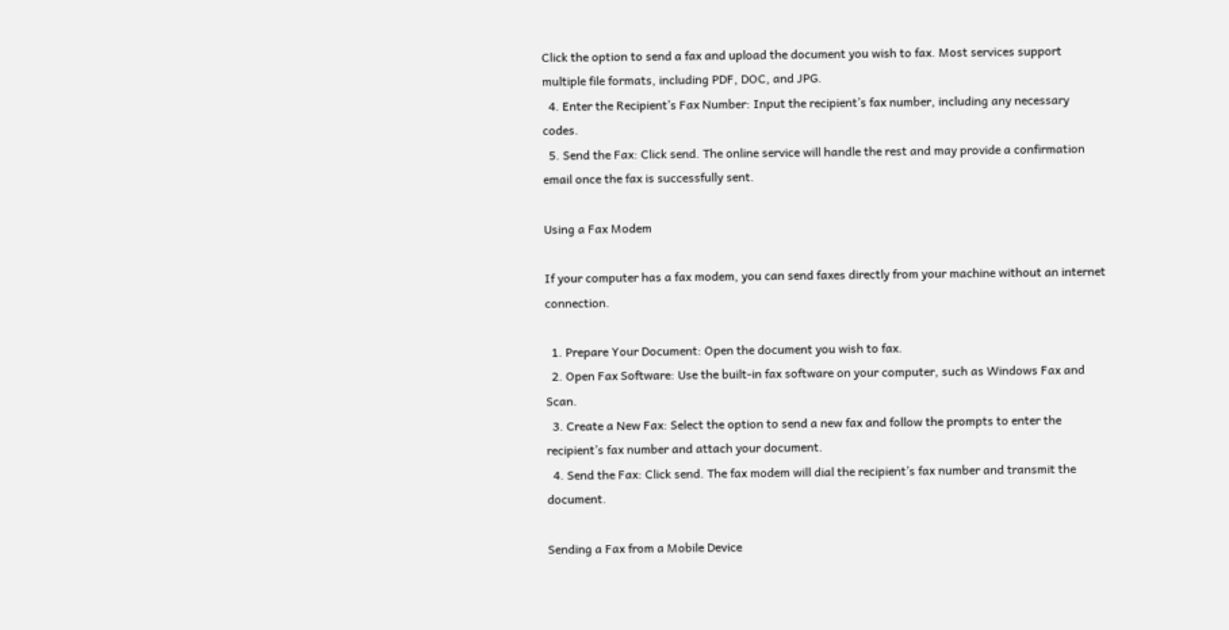Click the option to send a fax and upload the document you wish to fax. Most services support multiple file formats, including PDF, DOC, and JPG.
  4. Enter the Recipient’s Fax Number: Input the recipient’s fax number, including any necessary codes.
  5. Send the Fax: Click send. The online service will handle the rest and may provide a confirmation email once the fax is successfully sent.

Using a Fax Modem

If your computer has a fax modem, you can send faxes directly from your machine without an internet connection.

  1. Prepare Your Document: Open the document you wish to fax.
  2. Open Fax Software: Use the built-in fax software on your computer, such as Windows Fax and Scan.
  3. Create a New Fax: Select the option to send a new fax and follow the prompts to enter the recipient’s fax number and attach your document.
  4. Send the Fax: Click send. The fax modem will dial the recipient’s fax number and transmit the document.

Sending a Fax from a Mobile Device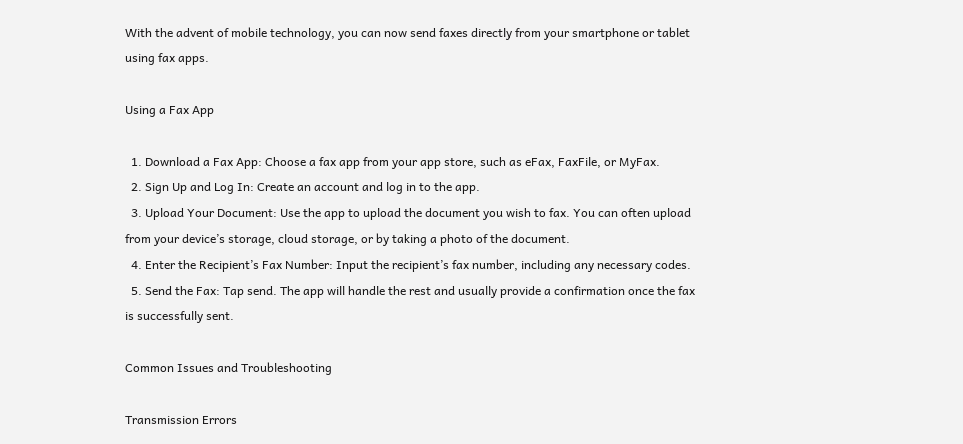With the advent of mobile technology, you can now send faxes directly from your smartphone or tablet using fax apps.

Using a Fax App

  1. Download a Fax App: Choose a fax app from your app store, such as eFax, FaxFile, or MyFax.
  2. Sign Up and Log In: Create an account and log in to the app.
  3. Upload Your Document: Use the app to upload the document you wish to fax. You can often upload from your device’s storage, cloud storage, or by taking a photo of the document.
  4. Enter the Recipient’s Fax Number: Input the recipient’s fax number, including any necessary codes.
  5. Send the Fax: Tap send. The app will handle the rest and usually provide a confirmation once the fax is successfully sent.

Common Issues and Troubleshooting

Transmission Errors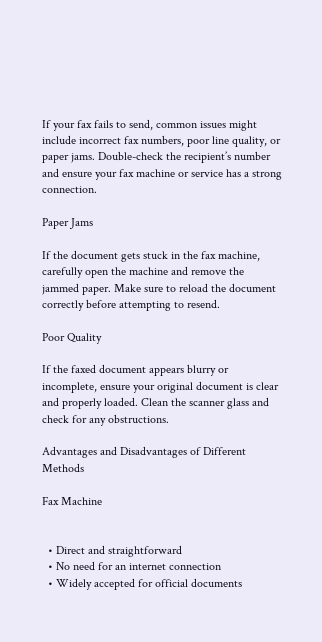If your fax fails to send, common issues might include incorrect fax numbers, poor line quality, or paper jams. Double-check the recipient’s number and ensure your fax machine or service has a strong connection.

Paper Jams

If the document gets stuck in the fax machine, carefully open the machine and remove the jammed paper. Make sure to reload the document correctly before attempting to resend.

Poor Quality

If the faxed document appears blurry or incomplete, ensure your original document is clear and properly loaded. Clean the scanner glass and check for any obstructions.

Advantages and Disadvantages of Different Methods

Fax Machine


  • Direct and straightforward
  • No need for an internet connection
  • Widely accepted for official documents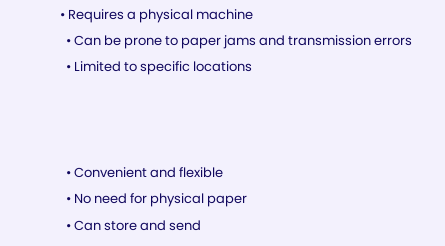• Requires a physical machine
  • Can be prone to paper jams and transmission errors
  • Limited to specific locations



  • Convenient and flexible
  • No need for physical paper
  • Can store and send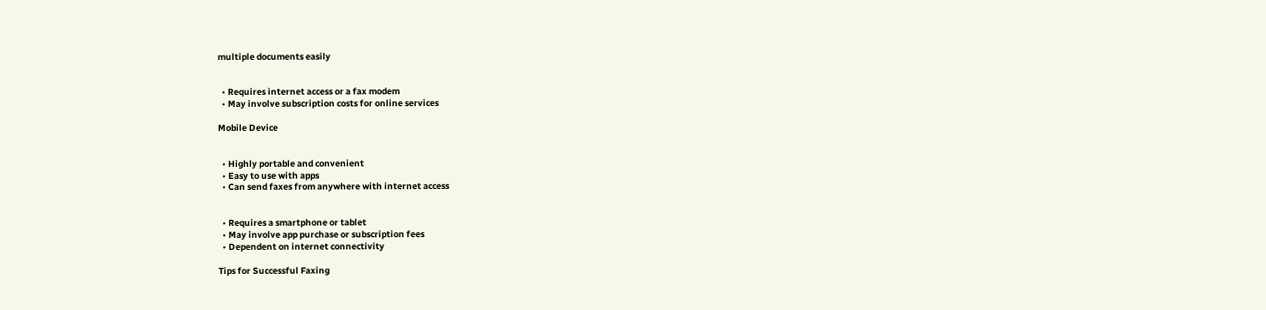multiple documents easily


  • Requires internet access or a fax modem
  • May involve subscription costs for online services

Mobile Device


  • Highly portable and convenient
  • Easy to use with apps
  • Can send faxes from anywhere with internet access


  • Requires a smartphone or tablet
  • May involve app purchase or subscription fees
  • Dependent on internet connectivity

Tips for Successful Faxing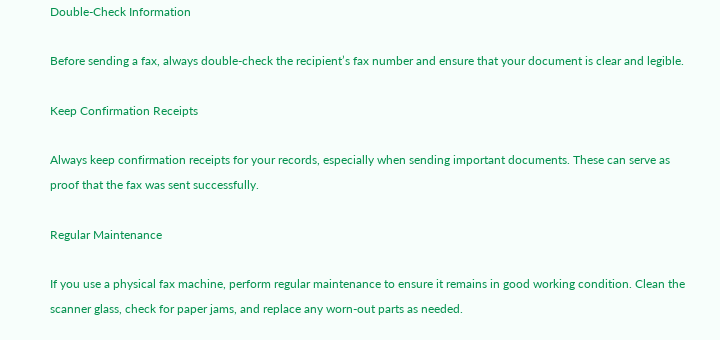Double-Check Information

Before sending a fax, always double-check the recipient’s fax number and ensure that your document is clear and legible.

Keep Confirmation Receipts

Always keep confirmation receipts for your records, especially when sending important documents. These can serve as proof that the fax was sent successfully.

Regular Maintenance

If you use a physical fax machine, perform regular maintenance to ensure it remains in good working condition. Clean the scanner glass, check for paper jams, and replace any worn-out parts as needed.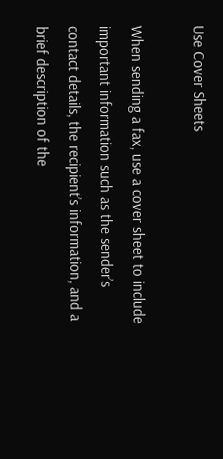Use Cover Sheets

When sending a fax, use a cover sheet to include important information such as the sender’s contact details, the recipient’s information, and a brief description of the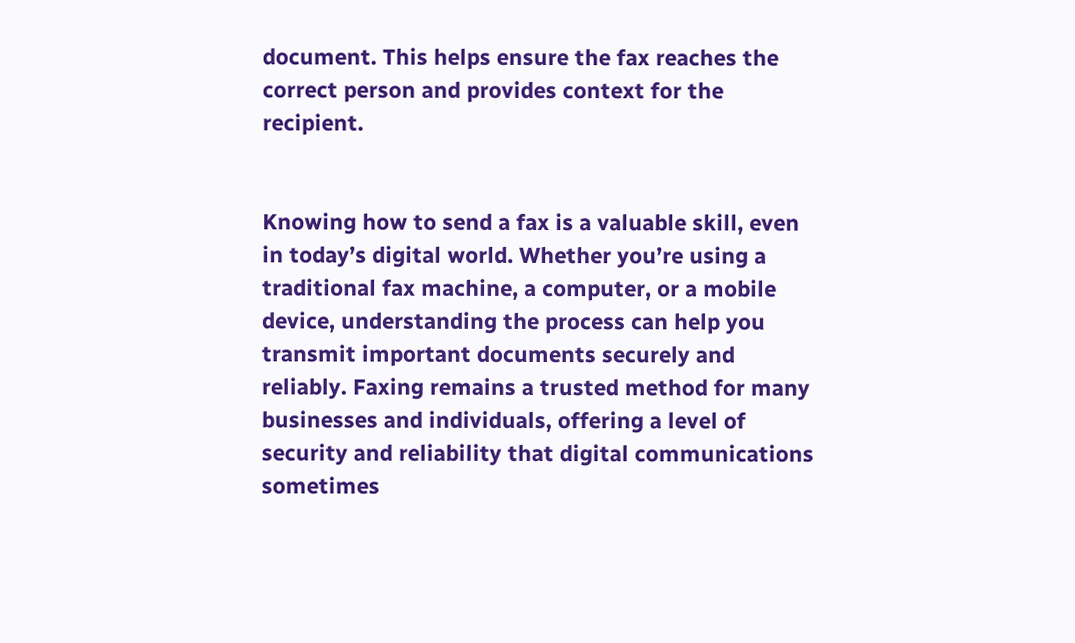document. This helps ensure the fax reaches the correct person and provides context for the recipient.


Knowing how to send a fax is a valuable skill, even in today’s digital world. Whether you’re using a traditional fax machine, a computer, or a mobile device, understanding the process can help you transmit important documents securely and reliably. Faxing remains a trusted method for many businesses and individuals, offering a level of security and reliability that digital communications sometimes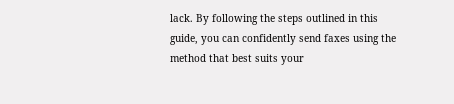lack. By following the steps outlined in this guide, you can confidently send faxes using the method that best suits your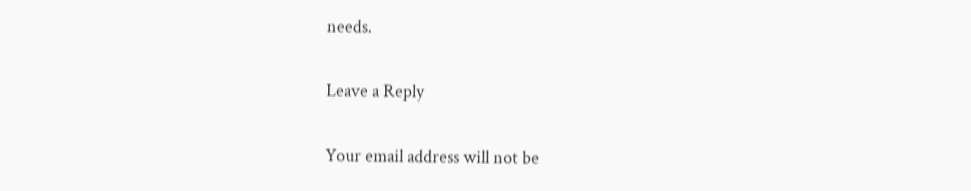needs.

Leave a Reply

Your email address will not be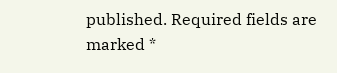published. Required fields are marked *